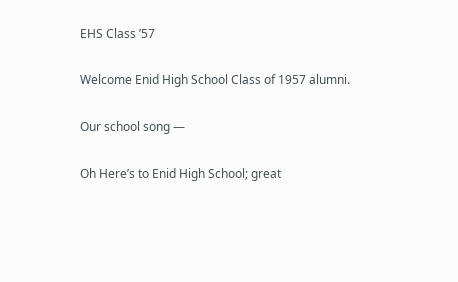EHS Class ’57

Welcome Enid High School Class of 1957 alumni.

Our school song —

Oh Here’s to Enid High School; great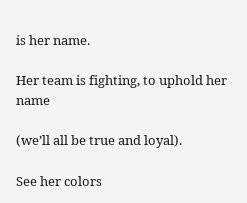is her name.

Her team is fighting, to uphold her name

(we’ll all be true and loyal).

See her colors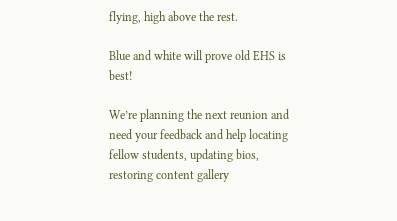flying, high above the rest.

Blue and white will prove old EHS is best!

We’re planning the next reunion and need your feedback and help locating fellow students, updating bios, restoring content gallery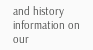and history information on our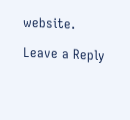website.

Leave a Reply